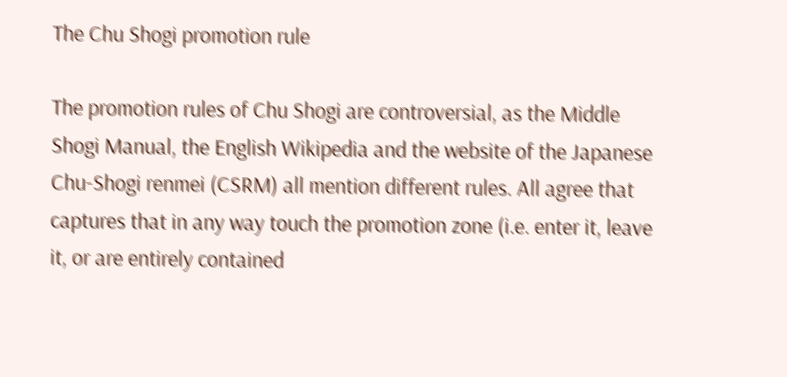The Chu Shogi promotion rule

The promotion rules of Chu Shogi are controversial, as the Middle Shogi Manual, the English Wikipedia and the website of the Japanese Chu-Shogi renmei (CSRM) all mention different rules. All agree that captures that in any way touch the promotion zone (i.e. enter it, leave it, or are entirely contained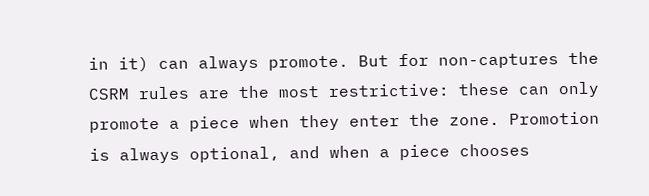in it) can always promote. But for non-captures the CSRM rules are the most restrictive: these can only promote a piece when they enter the zone. Promotion is always optional, and when a piece chooses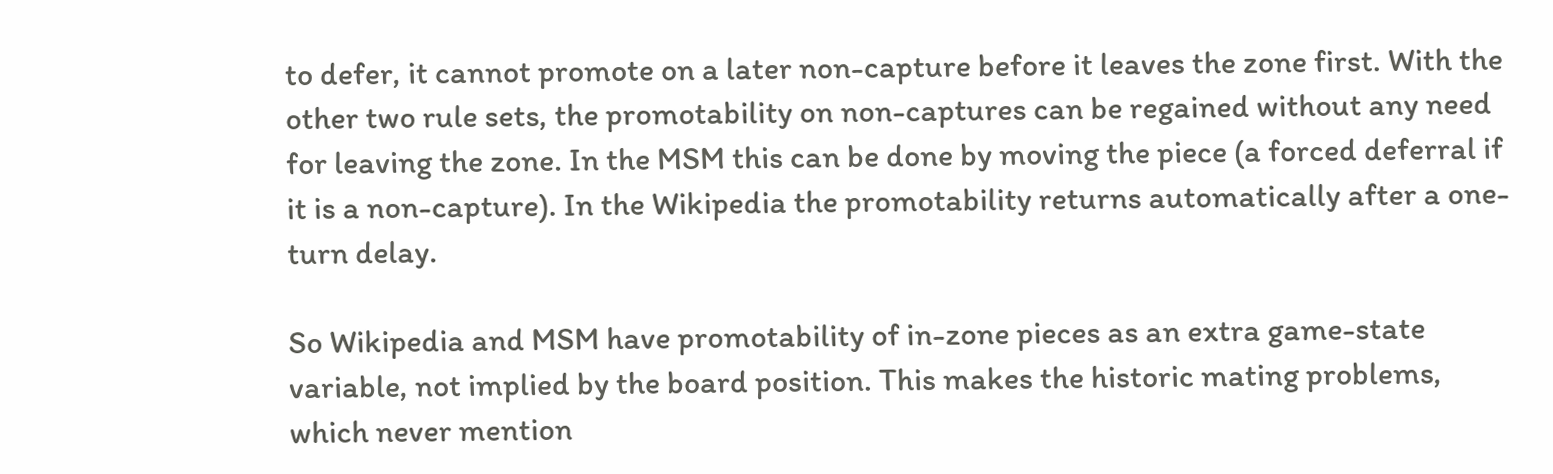to defer, it cannot promote on a later non-capture before it leaves the zone first. With the other two rule sets, the promotability on non-captures can be regained without any need for leaving the zone. In the MSM this can be done by moving the piece (a forced deferral if it is a non-capture). In the Wikipedia the promotability returns automatically after a one-turn delay.

So Wikipedia and MSM have promotability of in-zone pieces as an extra game-state variable, not implied by the board position. This makes the historic mating problems, which never mention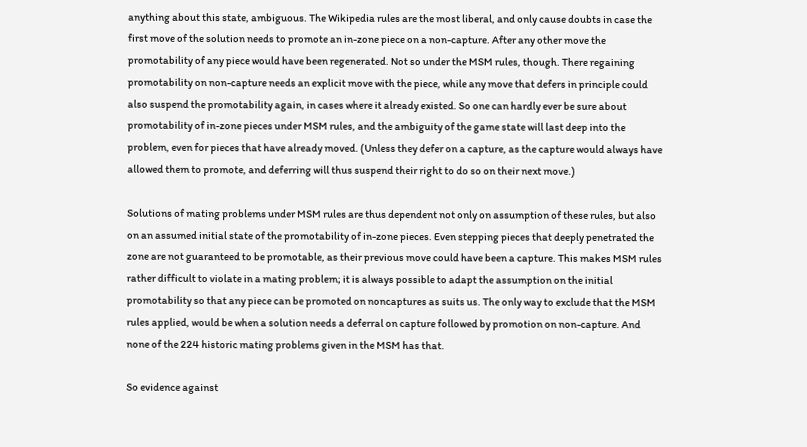anything about this state, ambiguous. The Wikipedia rules are the most liberal, and only cause doubts in case the first move of the solution needs to promote an in-zone piece on a non-capture. After any other move the promotability of any piece would have been regenerated. Not so under the MSM rules, though. There regaining promotability on non-capture needs an explicit move with the piece, while any move that defers in principle could also suspend the promotability again, in cases where it already existed. So one can hardly ever be sure about promotability of in-zone pieces under MSM rules, and the ambiguity of the game state will last deep into the problem, even for pieces that have already moved. (Unless they defer on a capture, as the capture would always have allowed them to promote, and deferring will thus suspend their right to do so on their next move.)

Solutions of mating problems under MSM rules are thus dependent not only on assumption of these rules, but also on an assumed initial state of the promotability of in-zone pieces. Even stepping pieces that deeply penetrated the zone are not guaranteed to be promotable, as their previous move could have been a capture. This makes MSM rules rather difficult to violate in a mating problem; it is always possible to adapt the assumption on the initial promotability so that any piece can be promoted on noncaptures as suits us. The only way to exclude that the MSM rules applied, would be when a solution needs a deferral on capture followed by promotion on non-capture. And none of the 224 historic mating problems given in the MSM has that.

So evidence against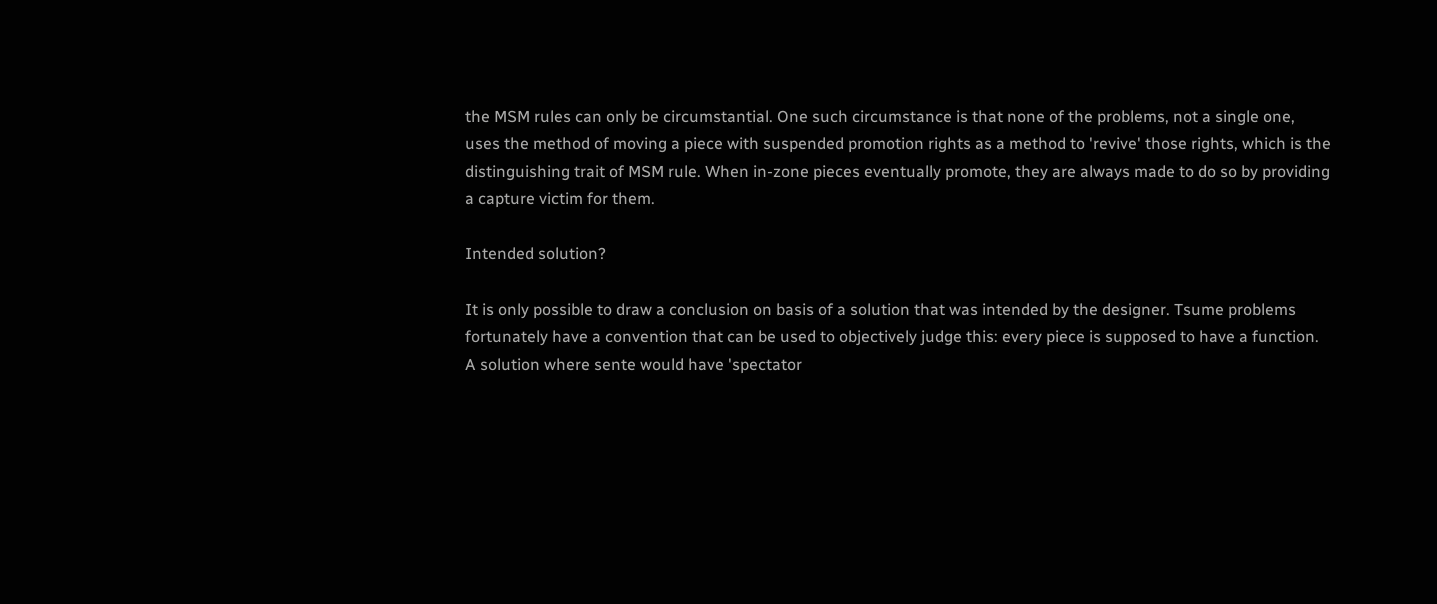the MSM rules can only be circumstantial. One such circumstance is that none of the problems, not a single one, uses the method of moving a piece with suspended promotion rights as a method to 'revive' those rights, which is the distinguishing trait of MSM rule. When in-zone pieces eventually promote, they are always made to do so by providing a capture victim for them.

Intended solution?

It is only possible to draw a conclusion on basis of a solution that was intended by the designer. Tsume problems fortunately have a convention that can be used to objectively judge this: every piece is supposed to have a function. A solution where sente would have 'spectator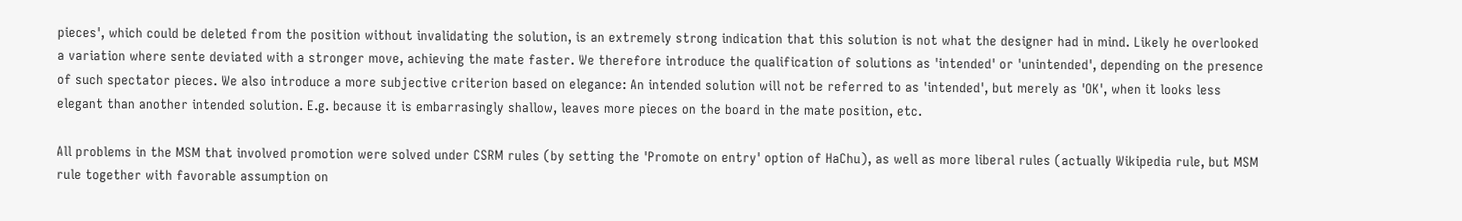pieces', which could be deleted from the position without invalidating the solution, is an extremely strong indication that this solution is not what the designer had in mind. Likely he overlooked a variation where sente deviated with a stronger move, achieving the mate faster. We therefore introduce the qualification of solutions as 'intended' or 'unintended', depending on the presence of such spectator pieces. We also introduce a more subjective criterion based on elegance: An intended solution will not be referred to as 'intended', but merely as 'OK', when it looks less elegant than another intended solution. E.g. because it is embarrasingly shallow, leaves more pieces on the board in the mate position, etc.

All problems in the MSM that involved promotion were solved under CSRM rules (by setting the 'Promote on entry' option of HaChu), as well as more liberal rules (actually Wikipedia rule, but MSM rule together with favorable assumption on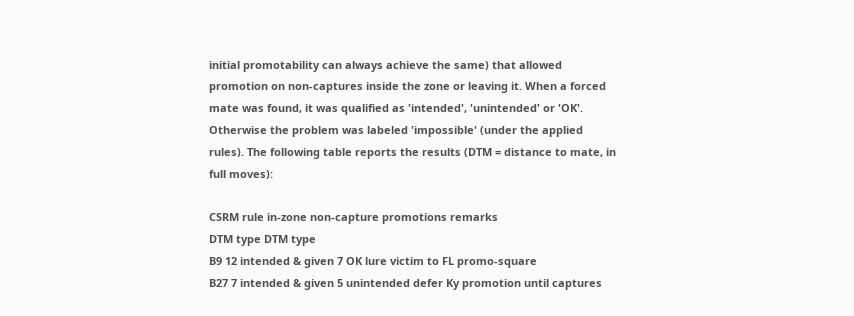initial promotability can always achieve the same) that allowed promotion on non-captures inside the zone or leaving it. When a forced mate was found, it was qualified as 'intended', 'unintended' or 'OK'. Otherwise the problem was labeled 'impossible' (under the applied rules). The following table reports the results (DTM = distance to mate, in full moves):

CSRM rule in-zone non-capture promotions remarks
DTM type DTM type
B9 12 intended & given 7 OK lure victim to FL promo-square
B27 7 intended & given 5 unintended defer Ky promotion until captures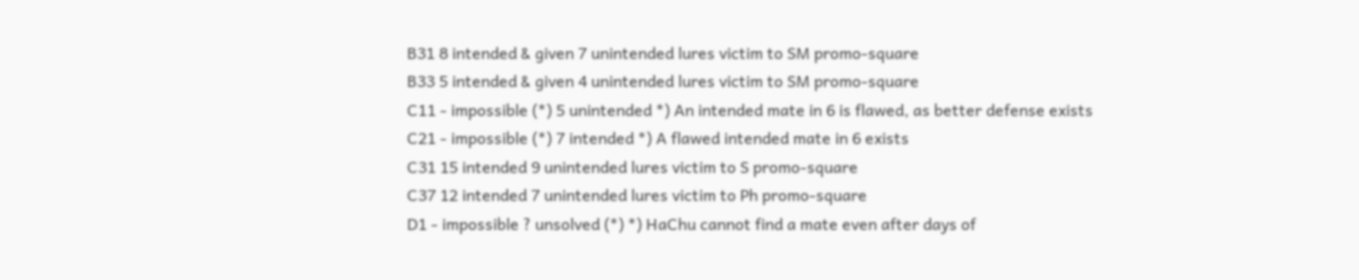B31 8 intended & given 7 unintended lures victim to SM promo-square
B33 5 intended & given 4 unintended lures victim to SM promo-square
C11 - impossible (*) 5 unintended *) An intended mate in 6 is flawed, as better defense exists
C21 - impossible (*) 7 intended *) A flawed intended mate in 6 exists
C31 15 intended 9 unintended lures victim to S promo-square
C37 12 intended 7 unintended lures victim to Ph promo-square
D1 - impossible ? unsolved (*) *) HaChu cannot find a mate even after days of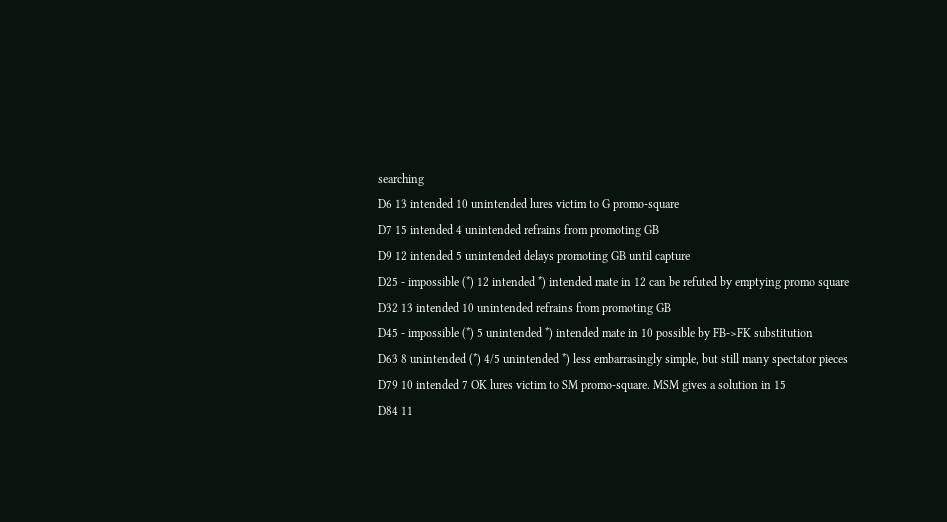searching
D6 13 intended 10 unintended lures victim to G promo-square
D7 15 intended 4 unintended refrains from promoting GB
D9 12 intended 5 unintended delays promoting GB until capture
D25 - impossible (*) 12 intended *) intended mate in 12 can be refuted by emptying promo square
D32 13 intended 10 unintended refrains from promoting GB
D45 - impossible (*) 5 unintended *) intended mate in 10 possible by FB->FK substitution
D63 8 unintended (*) 4/5 unintended *) less embarrasingly simple, but still many spectator pieces
D79 10 intended 7 OK lures victim to SM promo-square. MSM gives a solution in 15
D84 11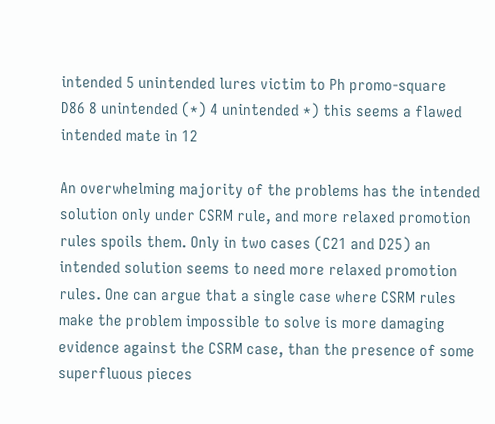intended 5 unintended lures victim to Ph promo-square
D86 8 unintended (*) 4 unintended *) this seems a flawed intended mate in 12

An overwhelming majority of the problems has the intended solution only under CSRM rule, and more relaxed promotion rules spoils them. Only in two cases (C21 and D25) an intended solution seems to need more relaxed promotion rules. One can argue that a single case where CSRM rules make the problem impossible to solve is more damaging evidence against the CSRM case, than the presence of some superfluous pieces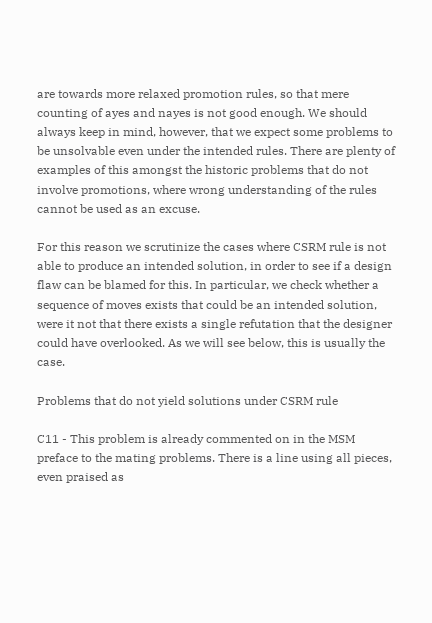are towards more relaxed promotion rules, so that mere counting of ayes and nayes is not good enough. We should always keep in mind, however, that we expect some problems to be unsolvable even under the intended rules. There are plenty of examples of this amongst the historic problems that do not involve promotions, where wrong understanding of the rules cannot be used as an excuse.

For this reason we scrutinize the cases where CSRM rule is not able to produce an intended solution, in order to see if a design flaw can be blamed for this. In particular, we check whether a sequence of moves exists that could be an intended solution, were it not that there exists a single refutation that the designer could have overlooked. As we will see below, this is usually the case.

Problems that do not yield solutions under CSRM rule

C11 - This problem is already commented on in the MSM preface to the mating problems. There is a line using all pieces, even praised as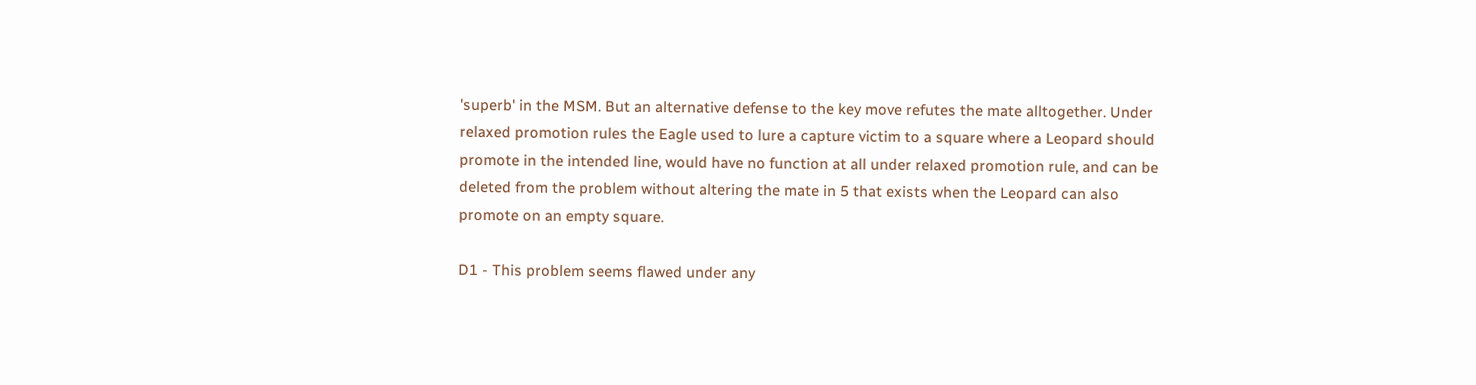'superb' in the MSM. But an alternative defense to the key move refutes the mate alltogether. Under relaxed promotion rules the Eagle used to lure a capture victim to a square where a Leopard should promote in the intended line, would have no function at all under relaxed promotion rule, and can be deleted from the problem without altering the mate in 5 that exists when the Leopard can also promote on an empty square.

D1 - This problem seems flawed under any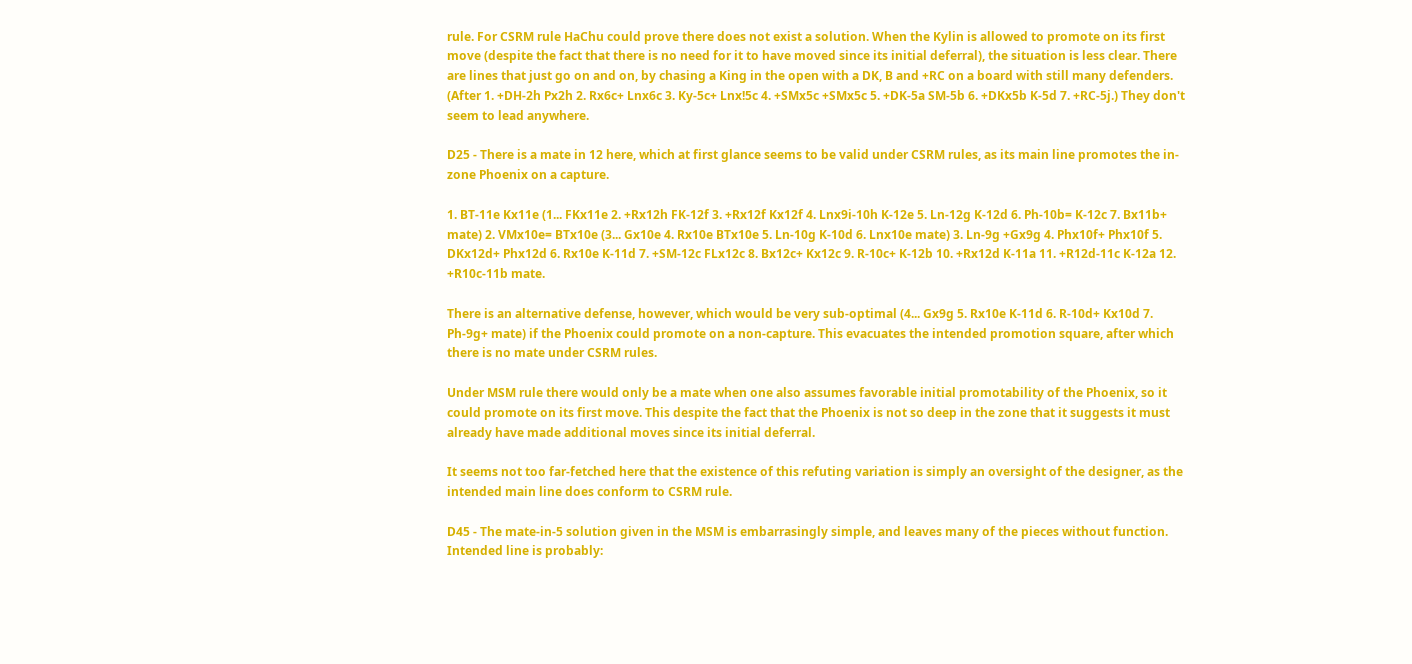rule. For CSRM rule HaChu could prove there does not exist a solution. When the Kylin is allowed to promote on its first move (despite the fact that there is no need for it to have moved since its initial deferral), the situation is less clear. There are lines that just go on and on, by chasing a King in the open with a DK, B and +RC on a board with still many defenders. (After 1. +DH-2h Px2h 2. Rx6c+ Lnx6c 3. Ky-5c+ Lnx!5c 4. +SMx5c +SMx5c 5. +DK-5a SM-5b 6. +DKx5b K-5d 7. +RC-5j.) They don't seem to lead anywhere.

D25 - There is a mate in 12 here, which at first glance seems to be valid under CSRM rules, as its main line promotes the in-zone Phoenix on a capture.

1. BT-11e Kx11e (1... FKx11e 2. +Rx12h FK-12f 3. +Rx12f Kx12f 4. Lnx9i-10h K-12e 5. Ln-12g K-12d 6. Ph-10b= K-12c 7. Bx11b+ mate) 2. VMx10e= BTx10e (3... Gx10e 4. Rx10e BTx10e 5. Ln-10g K-10d 6. Lnx10e mate) 3. Ln-9g +Gx9g 4. Phx10f+ Phx10f 5. DKx12d+ Phx12d 6. Rx10e K-11d 7. +SM-12c FLx12c 8. Bx12c+ Kx12c 9. R-10c+ K-12b 10. +Rx12d K-11a 11. +R12d-11c K-12a 12. +R10c-11b mate.

There is an alternative defense, however, which would be very sub-optimal (4... Gx9g 5. Rx10e K-11d 6. R-10d+ Kx10d 7. Ph-9g+ mate) if the Phoenix could promote on a non-capture. This evacuates the intended promotion square, after which there is no mate under CSRM rules.

Under MSM rule there would only be a mate when one also assumes favorable initial promotability of the Phoenix, so it could promote on its first move. This despite the fact that the Phoenix is not so deep in the zone that it suggests it must already have made additional moves since its initial deferral.

It seems not too far-fetched here that the existence of this refuting variation is simply an oversight of the designer, as the intended main line does conform to CSRM rule.

D45 - The mate-in-5 solution given in the MSM is embarrasingly simple, and leaves many of the pieces without function. Intended line is probably: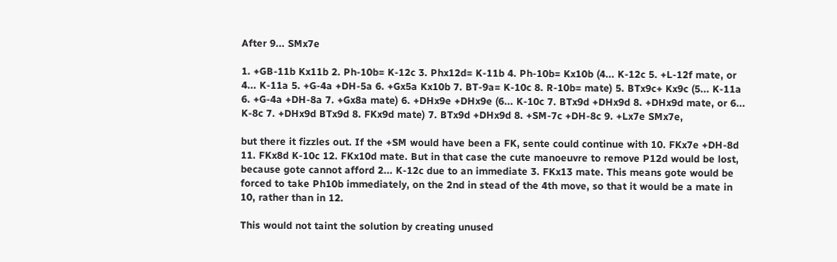After 9... SMx7e

1. +GB-11b Kx11b 2. Ph-10b= K-12c 3. Phx12d= K-11b 4. Ph-10b= Kx10b (4... K-12c 5. +L-12f mate, or 4... K-11a 5. +G-4a +DH-5a 6. +Gx5a Kx10b 7. BT-9a= K-10c 8. R-10b= mate) 5. BTx9c+ Kx9c (5... K-11a 6. +G-4a +DH-8a 7. +Gx8a mate) 6. +DHx9e +DHx9e (6... K-10c 7. BTx9d +DHx9d 8. +DHx9d mate, or 6... K-8c 7. +DHx9d BTx9d 8. FKx9d mate) 7. BTx9d +DHx9d 8. +SM-7c +DH-8c 9. +Lx7e SMx7e,

but there it fizzles out. If the +SM would have been a FK, sente could continue with 10. FKx7e +DH-8d 11. FKx8d K-10c 12. FKx10d mate. But in that case the cute manoeuvre to remove P12d would be lost, because gote cannot afford 2... K-12c due to an immediate 3. FKx13 mate. This means gote would be forced to take Ph10b immediately, on the 2nd in stead of the 4th move, so that it would be a mate in 10, rather than in 12.

This would not taint the solution by creating unused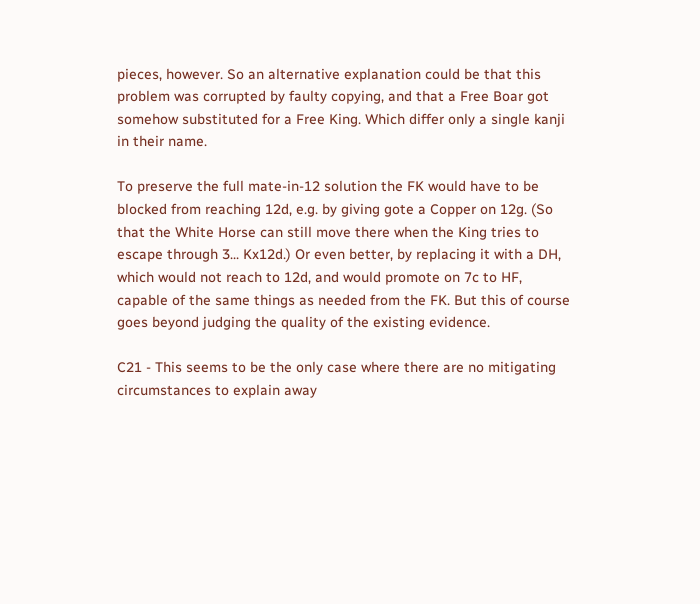pieces, however. So an alternative explanation could be that this problem was corrupted by faulty copying, and that a Free Boar got somehow substituted for a Free King. Which differ only a single kanji in their name.

To preserve the full mate-in-12 solution the FK would have to be blocked from reaching 12d, e.g. by giving gote a Copper on 12g. (So that the White Horse can still move there when the King tries to escape through 3... Kx12d.) Or even better, by replacing it with a DH, which would not reach to 12d, and would promote on 7c to HF, capable of the same things as needed from the FK. But this of course goes beyond judging the quality of the existing evidence.

C21 - This seems to be the only case where there are no mitigating circumstances to explain away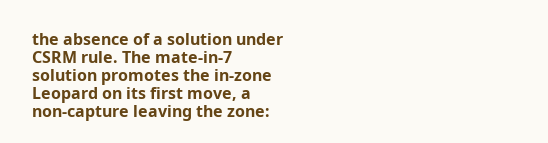the absence of a solution under CSRM rule. The mate-in-7 solution promotes the in-zone Leopard on its first move, a non-capture leaving the zone: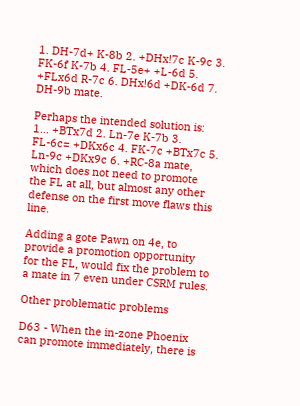1. DH-7d+ K-8b 2. +DHx!7c K-9c 3. FK-6f K-7b 4. FL-5e+ +L-6d 5. +FLx6d R-7c 6. DHx!6d +DK-6d 7. DH-9b mate.

Perhaps the intended solution is: 1... +BTx7d 2. Ln-7e K-7b 3. FL-6c= +DKx6c 4. FK-7c +BTx7c 5. Ln-9c +DKx9c 6. +RC-8a mate, which does not need to promote the FL at all, but almost any other defense on the first move flaws this line.

Adding a gote Pawn on 4e, to provide a promotion opportunity for the FL, would fix the problem to a mate in 7 even under CSRM rules.

Other problematic problems

D63 - When the in-zone Phoenix can promote immediately, there is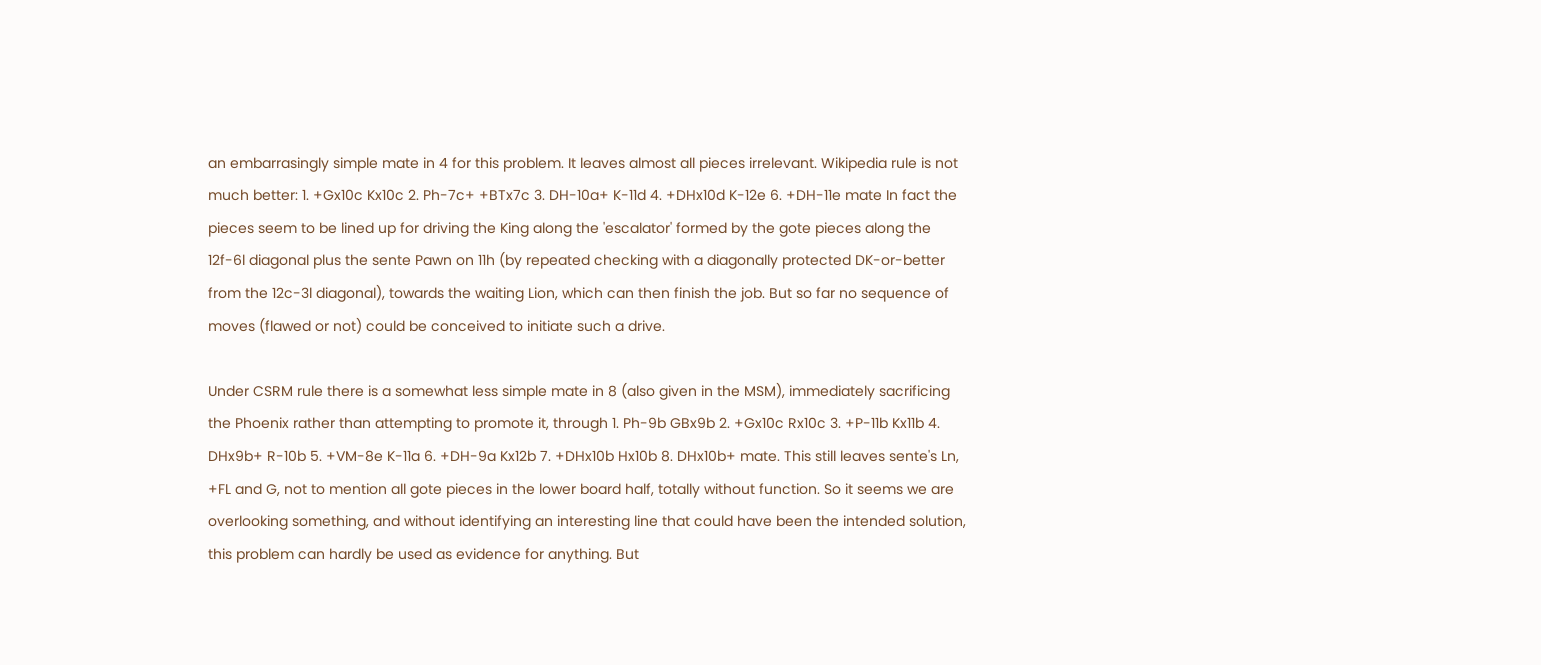an embarrasingly simple mate in 4 for this problem. It leaves almost all pieces irrelevant. Wikipedia rule is not much better: 1. +Gx10c Kx10c 2. Ph-7c+ +BTx7c 3. DH-10a+ K-11d 4. +DHx10d K-12e 6. +DH-11e mate In fact the pieces seem to be lined up for driving the King along the 'escalator' formed by the gote pieces along the 12f-6l diagonal plus the sente Pawn on 11h (by repeated checking with a diagonally protected DK-or-better from the 12c-3l diagonal), towards the waiting Lion, which can then finish the job. But so far no sequence of moves (flawed or not) could be conceived to initiate such a drive.

Under CSRM rule there is a somewhat less simple mate in 8 (also given in the MSM), immediately sacrificing the Phoenix rather than attempting to promote it, through 1. Ph-9b GBx9b 2. +Gx10c Rx10c 3. +P-11b Kx11b 4. DHx9b+ R-10b 5. +VM-8e K-11a 6. +DH-9a Kx12b 7. +DHx10b Hx10b 8. DHx10b+ mate. This still leaves sente's Ln, +FL and G, not to mention all gote pieces in the lower board half, totally without function. So it seems we are overlooking something, and without identifying an interesting line that could have been the intended solution, this problem can hardly be used as evidence for anything. But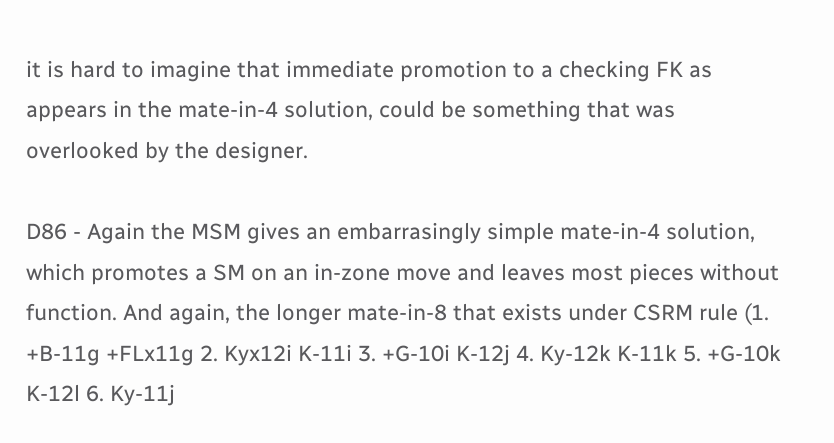it is hard to imagine that immediate promotion to a checking FK as appears in the mate-in-4 solution, could be something that was overlooked by the designer.

D86 - Again the MSM gives an embarrasingly simple mate-in-4 solution, which promotes a SM on an in-zone move and leaves most pieces without function. And again, the longer mate-in-8 that exists under CSRM rule (1. +B-11g +FLx11g 2. Kyx12i K-11i 3. +G-10i K-12j 4. Ky-12k K-11k 5. +G-10k K-12l 6. Ky-11j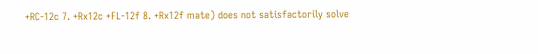+RC-12c 7. +Rx12c +FL-12f 8. +Rx12f mate) does not satisfactorily solve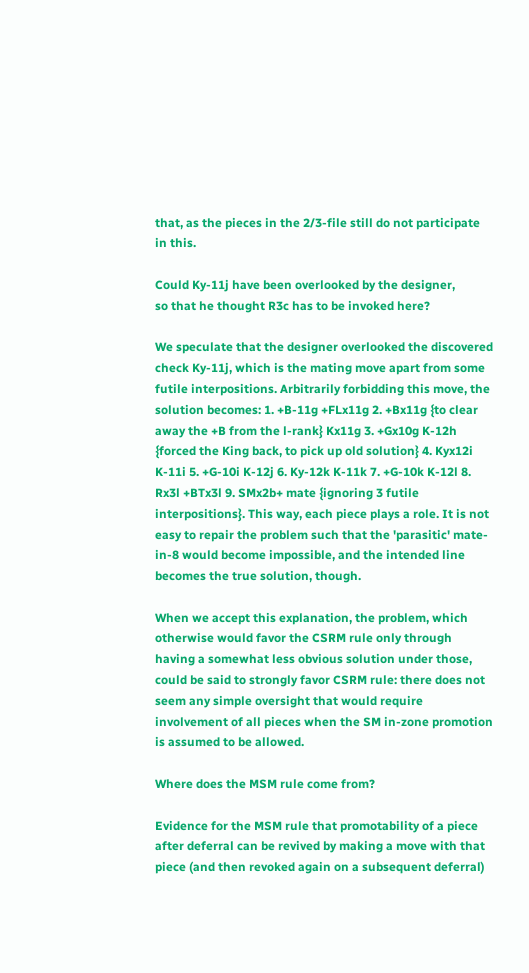that, as the pieces in the 2/3-file still do not participate in this.

Could Ky-11j have been overlooked by the designer,
so that he thought R3c has to be invoked here?

We speculate that the designer overlooked the discovered check Ky-11j, which is the mating move apart from some futile interpositions. Arbitrarily forbidding this move, the solution becomes: 1. +B-11g +FLx11g 2. +Bx11g {to clear away the +B from the l-rank} Kx11g 3. +Gx10g K-12h {forced the King back, to pick up old solution} 4. Kyx12i K-11i 5. +G-10i K-12j 6. Ky-12k K-11k 7. +G-10k K-12l 8. Rx3l +BTx3l 9. SMx2b+ mate {ignoring 3 futile interpositions}. This way, each piece plays a role. It is not easy to repair the problem such that the 'parasitic' mate-in-8 would become impossible, and the intended line becomes the true solution, though.

When we accept this explanation, the problem, which otherwise would favor the CSRM rule only through having a somewhat less obvious solution under those, could be said to strongly favor CSRM rule: there does not seem any simple oversight that would require involvement of all pieces when the SM in-zone promotion is assumed to be allowed.

Where does the MSM rule come from?

Evidence for the MSM rule that promotability of a piece after deferral can be revived by making a move with that piece (and then revoked again on a subsequent deferral)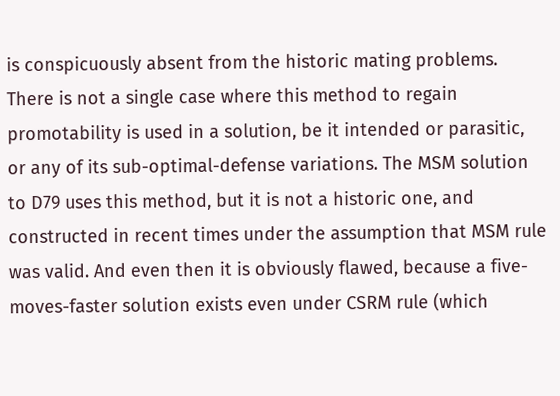is conspicuously absent from the historic mating problems. There is not a single case where this method to regain promotability is used in a solution, be it intended or parasitic, or any of its sub-optimal-defense variations. The MSM solution to D79 uses this method, but it is not a historic one, and constructed in recent times under the assumption that MSM rule was valid. And even then it is obviously flawed, because a five-moves-faster solution exists even under CSRM rule (which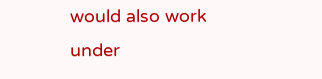would also work under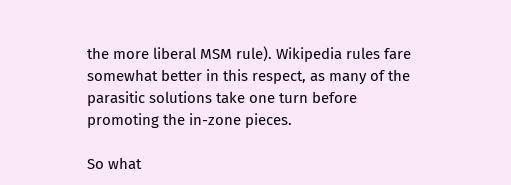the more liberal MSM rule). Wikipedia rules fare somewhat better in this respect, as many of the parasitic solutions take one turn before promoting the in-zone pieces.

So what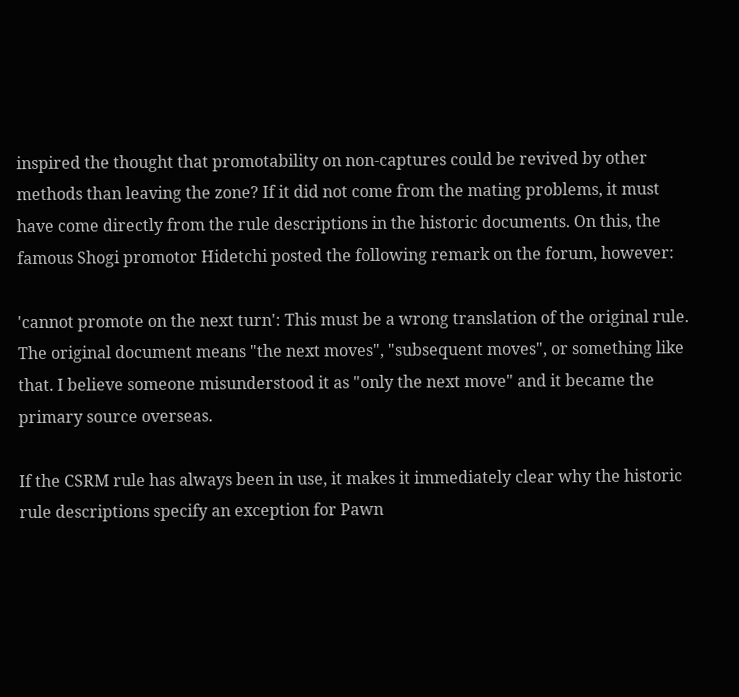inspired the thought that promotability on non-captures could be revived by other methods than leaving the zone? If it did not come from the mating problems, it must have come directly from the rule descriptions in the historic documents. On this, the famous Shogi promotor Hidetchi posted the following remark on the forum, however:

'cannot promote on the next turn': This must be a wrong translation of the original rule. The original document means "the next moves", "subsequent moves", or something like that. I believe someone misunderstood it as "only the next move" and it became the primary source overseas.

If the CSRM rule has always been in use, it makes it immediately clear why the historic rule descriptions specify an exception for Pawn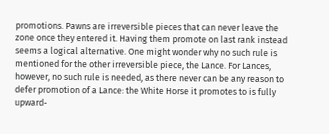promotions. Pawns are irreversible pieces that can never leave the zone once they entered it. Having them promote on last rank instead seems a logical alternative. One might wonder why no such rule is mentioned for the other irreversible piece, the Lance. For Lances, however, no such rule is needed, as there never can be any reason to defer promotion of a Lance: the White Horse it promotes to is fully upward-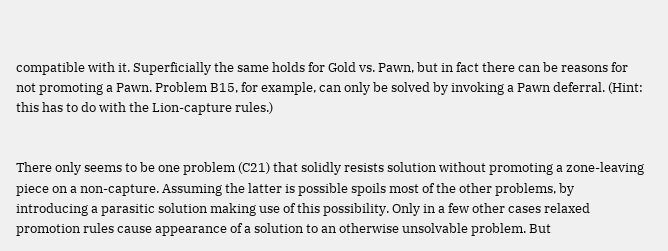compatible with it. Superficially the same holds for Gold vs. Pawn, but in fact there can be reasons for not promoting a Pawn. Problem B15, for example, can only be solved by invoking a Pawn deferral. (Hint: this has to do with the Lion-capture rules.)


There only seems to be one problem (C21) that solidly resists solution without promoting a zone-leaving piece on a non-capture. Assuming the latter is possible spoils most of the other problems, by introducing a parasitic solution making use of this possibility. Only in a few other cases relaxed promotion rules cause appearance of a solution to an otherwise unsolvable problem. But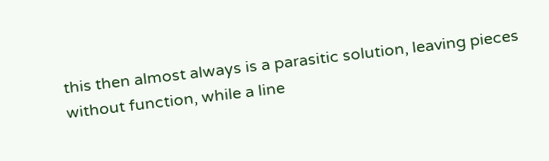this then almost always is a parasitic solution, leaving pieces without function, while a line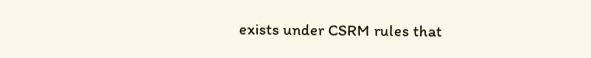exists under CSRM rules that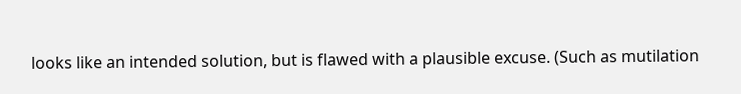looks like an intended solution, but is flawed with a plausible excuse. (Such as mutilation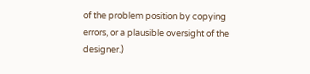of the problem position by copying errors, or a plausible oversight of the designer.)